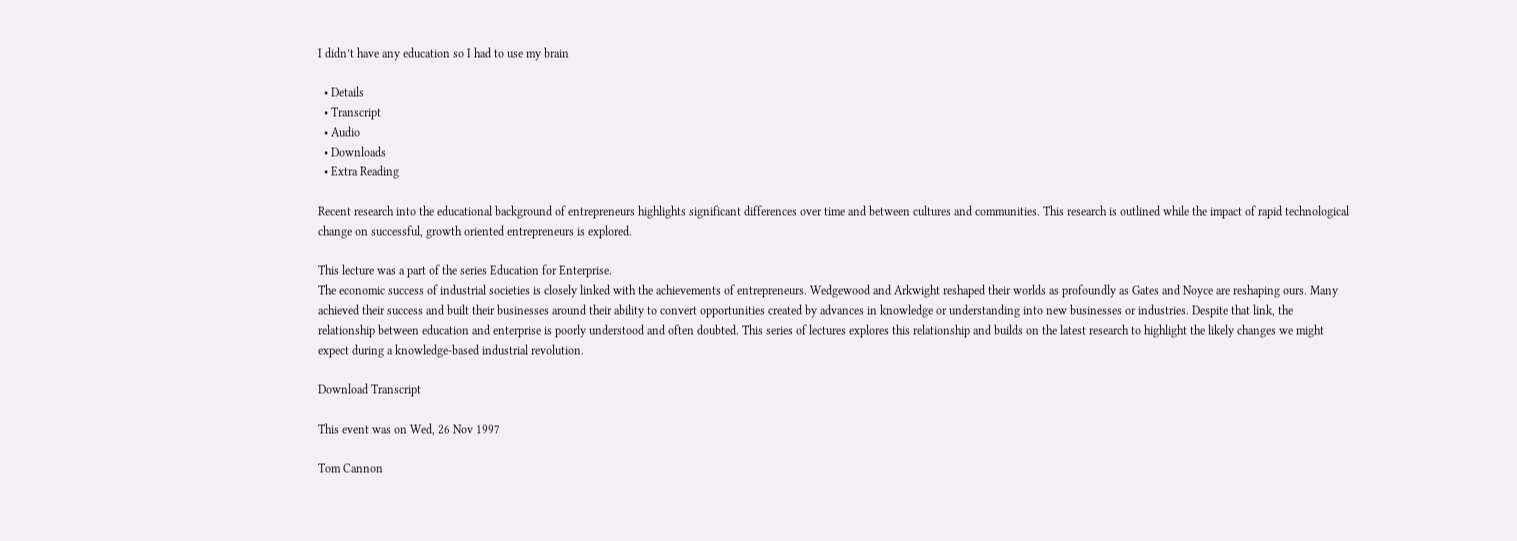I didn’t have any education so I had to use my brain

  • Details
  • Transcript
  • Audio
  • Downloads
  • Extra Reading

Recent research into the educational background of entrepreneurs highlights significant differences over time and between cultures and communities. This research is outlined while the impact of rapid technological change on successful, growth oriented entrepreneurs is explored.

This lecture was a part of the series Education for Enterprise.
The economic success of industrial societies is closely linked with the achievements of entrepreneurs. Wedgewood and Arkwight reshaped their worlds as profoundly as Gates and Noyce are reshaping ours. Many achieved their success and built their businesses around their ability to convert opportunities created by advances in knowledge or understanding into new businesses or industries. Despite that link, the relationship between education and enterprise is poorly understood and often doubted. This series of lectures explores this relationship and builds on the latest research to highlight the likely changes we might expect during a knowledge-based industrial revolution.

Download Transcript

This event was on Wed, 26 Nov 1997

Tom Cannon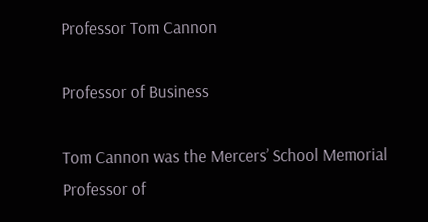Professor Tom Cannon

Professor of Business

Tom Cannon was the Mercers’ School Memorial Professor of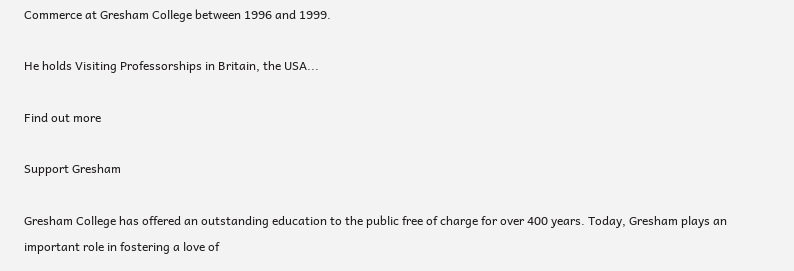Commerce at Gresham College between 1996 and 1999.

He holds Visiting Professorships in Britain, the USA...

Find out more

Support Gresham

Gresham College has offered an outstanding education to the public free of charge for over 400 years. Today, Gresham plays an important role in fostering a love of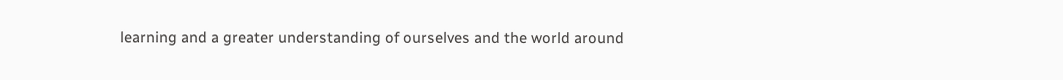learning and a greater understanding of ourselves and the world around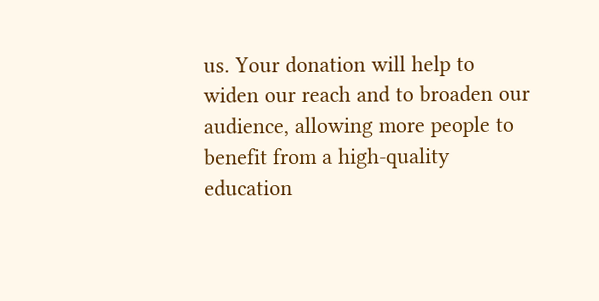us. Your donation will help to widen our reach and to broaden our audience, allowing more people to benefit from a high-quality education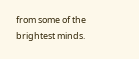from some of the brightest minds.